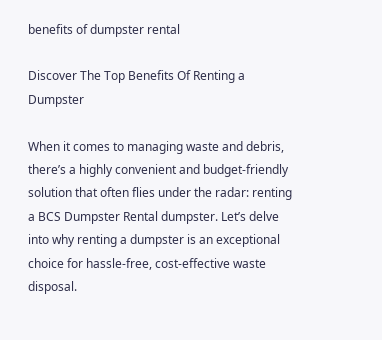benefits of dumpster rental

Discover The Top Benefits Of Renting a Dumpster

When it comes to managing waste and debris, there’s a highly convenient and budget-friendly solution that often flies under the radar: renting a BCS Dumpster Rental dumpster. Let’s delve into why renting a dumpster is an exceptional choice for hassle-free, cost-effective waste disposal.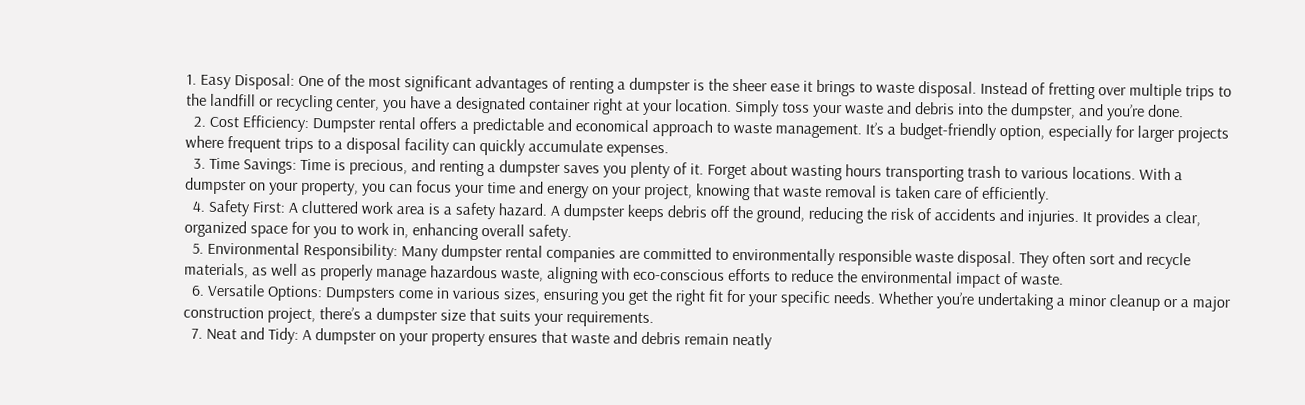1. Easy Disposal: One of the most significant advantages of renting a dumpster is the sheer ease it brings to waste disposal. Instead of fretting over multiple trips to the landfill or recycling center, you have a designated container right at your location. Simply toss your waste and debris into the dumpster, and you’re done.
  2. Cost Efficiency: Dumpster rental offers a predictable and economical approach to waste management. It’s a budget-friendly option, especially for larger projects where frequent trips to a disposal facility can quickly accumulate expenses.
  3. Time Savings: Time is precious, and renting a dumpster saves you plenty of it. Forget about wasting hours transporting trash to various locations. With a dumpster on your property, you can focus your time and energy on your project, knowing that waste removal is taken care of efficiently.
  4. Safety First: A cluttered work area is a safety hazard. A dumpster keeps debris off the ground, reducing the risk of accidents and injuries. It provides a clear, organized space for you to work in, enhancing overall safety.
  5. Environmental Responsibility: Many dumpster rental companies are committed to environmentally responsible waste disposal. They often sort and recycle materials, as well as properly manage hazardous waste, aligning with eco-conscious efforts to reduce the environmental impact of waste.
  6. Versatile Options: Dumpsters come in various sizes, ensuring you get the right fit for your specific needs. Whether you’re undertaking a minor cleanup or a major construction project, there’s a dumpster size that suits your requirements.
  7. Neat and Tidy: A dumpster on your property ensures that waste and debris remain neatly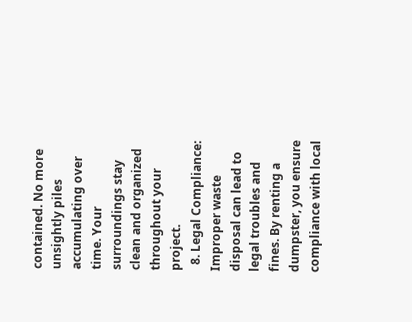contained. No more unsightly piles accumulating over time. Your surroundings stay clean and organized throughout your project.
  8. Legal Compliance: Improper waste disposal can lead to legal troubles and fines. By renting a dumpster, you ensure compliance with local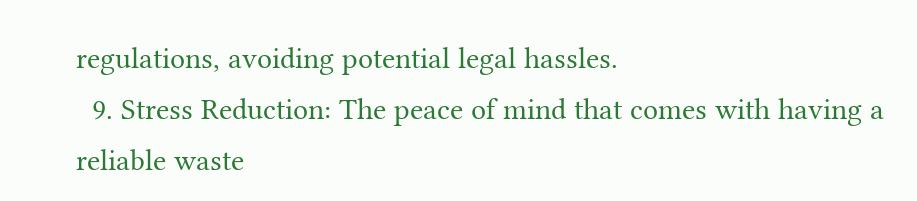regulations, avoiding potential legal hassles.
  9. Stress Reduction: The peace of mind that comes with having a reliable waste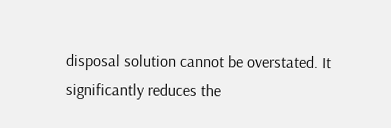disposal solution cannot be overstated. It significantly reduces the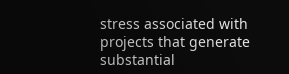stress associated with projects that generate substantial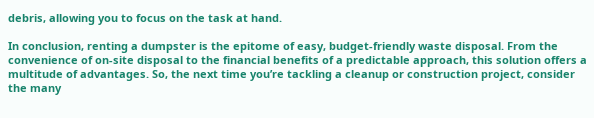debris, allowing you to focus on the task at hand.

In conclusion, renting a dumpster is the epitome of easy, budget-friendly waste disposal. From the convenience of on-site disposal to the financial benefits of a predictable approach, this solution offers a multitude of advantages. So, the next time you’re tackling a cleanup or construction project, consider the many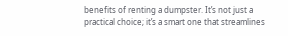benefits of renting a dumpster. It’s not just a practical choice; it’s a smart one that streamlines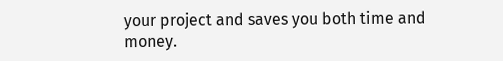your project and saves you both time and money.